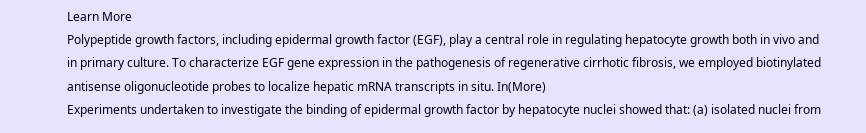Learn More
Polypeptide growth factors, including epidermal growth factor (EGF), play a central role in regulating hepatocyte growth both in vivo and in primary culture. To characterize EGF gene expression in the pathogenesis of regenerative cirrhotic fibrosis, we employed biotinylated antisense oligonucleotide probes to localize hepatic mRNA transcripts in situ. In(More)
Experiments undertaken to investigate the binding of epidermal growth factor by hepatocyte nuclei showed that: (a) isolated nuclei from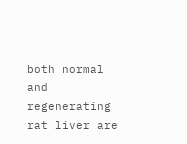both normal and regenerating rat liver are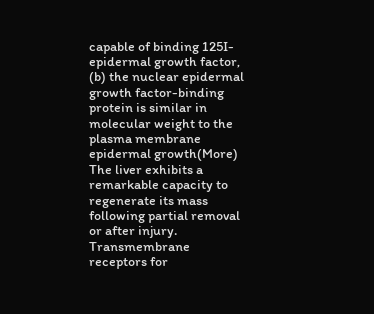capable of binding 125I-epidermal growth factor, (b) the nuclear epidermal growth factor-binding protein is similar in molecular weight to the plasma membrane epidermal growth(More)
The liver exhibits a remarkable capacity to regenerate its mass following partial removal or after injury. Transmembrane receptors for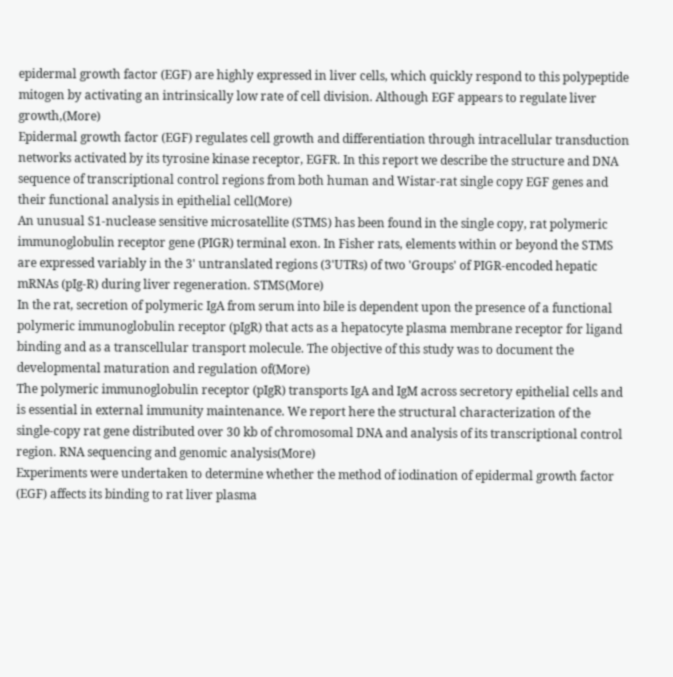epidermal growth factor (EGF) are highly expressed in liver cells, which quickly respond to this polypeptide mitogen by activating an intrinsically low rate of cell division. Although EGF appears to regulate liver growth,(More)
Epidermal growth factor (EGF) regulates cell growth and differentiation through intracellular transduction networks activated by its tyrosine kinase receptor, EGFR. In this report we describe the structure and DNA sequence of transcriptional control regions from both human and Wistar-rat single copy EGF genes and their functional analysis in epithelial cell(More)
An unusual S1-nuclease sensitive microsatellite (STMS) has been found in the single copy, rat polymeric immunoglobulin receptor gene (PIGR) terminal exon. In Fisher rats, elements within or beyond the STMS are expressed variably in the 3' untranslated regions (3'UTRs) of two 'Groups' of PIGR-encoded hepatic mRNAs (pIg-R) during liver regeneration. STMS(More)
In the rat, secretion of polymeric IgA from serum into bile is dependent upon the presence of a functional polymeric immunoglobulin receptor (pIgR) that acts as a hepatocyte plasma membrane receptor for ligand binding and as a transcellular transport molecule. The objective of this study was to document the developmental maturation and regulation of(More)
The polymeric immunoglobulin receptor (pIgR) transports IgA and IgM across secretory epithelial cells and is essential in external immunity maintenance. We report here the structural characterization of the single-copy rat gene distributed over 30 kb of chromosomal DNA and analysis of its transcriptional control region. RNA sequencing and genomic analysis(More)
Experiments were undertaken to determine whether the method of iodination of epidermal growth factor (EGF) affects its binding to rat liver plasma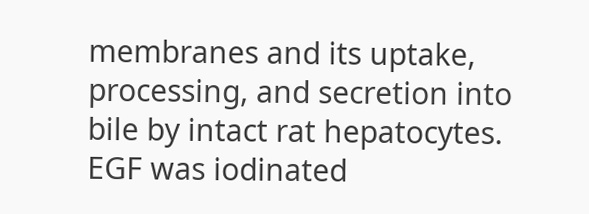membranes and its uptake, processing, and secretion into bile by intact rat hepatocytes. EGF was iodinated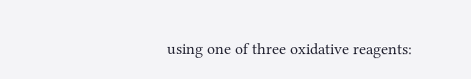using one of three oxidative reagents: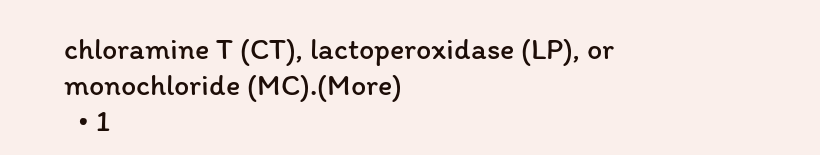chloramine T (CT), lactoperoxidase (LP), or monochloride (MC).(More)
  • 1